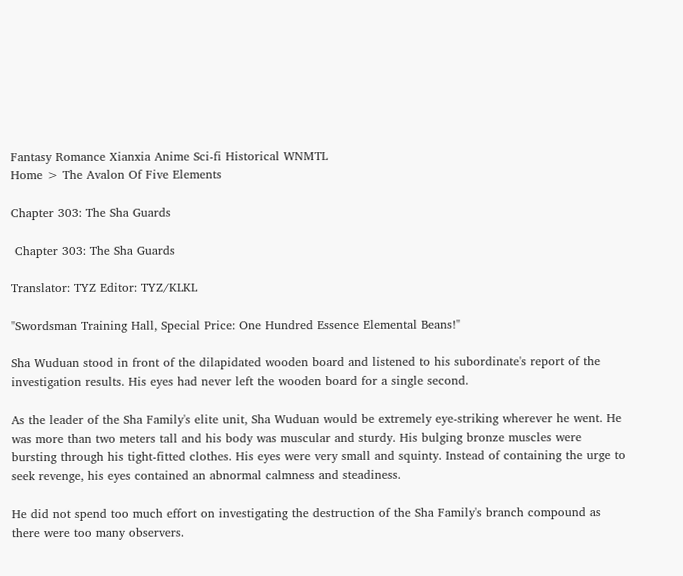Fantasy Romance Xianxia Anime Sci-fi Historical WNMTL
Home > The Avalon Of Five Elements

Chapter 303: The Sha Guards

 Chapter 303: The Sha Guards

Translator: TYZ Editor: TYZ/KLKL

"Swordsman Training Hall, Special Price: One Hundred Essence Elemental Beans!"

Sha Wuduan stood in front of the dilapidated wooden board and listened to his subordinate's report of the investigation results. His eyes had never left the wooden board for a single second.

As the leader of the Sha Family's elite unit, Sha Wuduan would be extremely eye-striking wherever he went. He was more than two meters tall and his body was muscular and sturdy. His bulging bronze muscles were bursting through his tight-fitted clothes. His eyes were very small and squinty. Instead of containing the urge to seek revenge, his eyes contained an abnormal calmness and steadiness.

He did not spend too much effort on investigating the destruction of the Sha Family's branch compound as there were too many observers.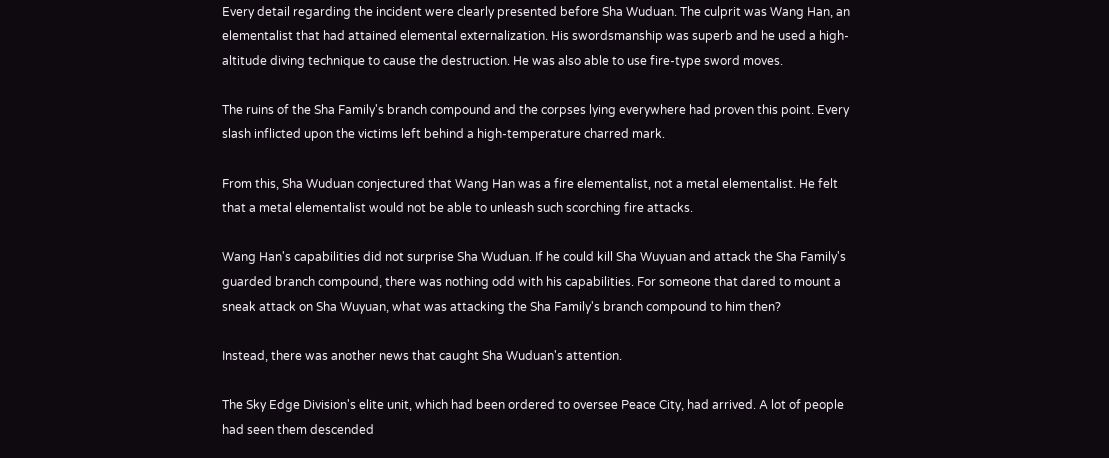Every detail regarding the incident were clearly presented before Sha Wuduan. The culprit was Wang Han, an elementalist that had attained elemental externalization. His swordsmanship was superb and he used a high-altitude diving technique to cause the destruction. He was also able to use fire-type sword moves.

The ruins of the Sha Family's branch compound and the corpses lying everywhere had proven this point. Every slash inflicted upon the victims left behind a high-temperature charred mark.

From this, Sha Wuduan conjectured that Wang Han was a fire elementalist, not a metal elementalist. He felt that a metal elementalist would not be able to unleash such scorching fire attacks.

Wang Han's capabilities did not surprise Sha Wuduan. If he could kill Sha Wuyuan and attack the Sha Family's guarded branch compound, there was nothing odd with his capabilities. For someone that dared to mount a sneak attack on Sha Wuyuan, what was attacking the Sha Family's branch compound to him then?

Instead, there was another news that caught Sha Wuduan's attention.

The Sky Edge Division's elite unit, which had been ordered to oversee Peace City, had arrived. A lot of people had seen them descended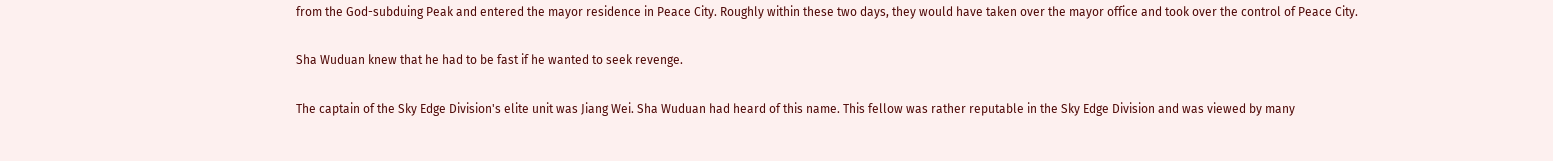from the God-subduing Peak and entered the mayor residence in Peace City. Roughly within these two days, they would have taken over the mayor office and took over the control of Peace City.

Sha Wuduan knew that he had to be fast if he wanted to seek revenge.

The captain of the Sky Edge Division's elite unit was Jiang Wei. Sha Wuduan had heard of this name. This fellow was rather reputable in the Sky Edge Division and was viewed by many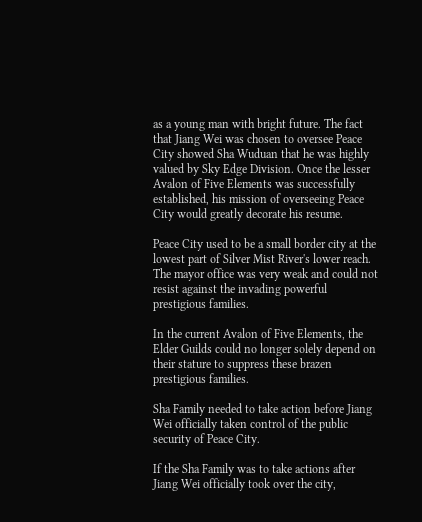as a young man with bright future. The fact that Jiang Wei was chosen to oversee Peace City showed Sha Wuduan that he was highly valued by Sky Edge Division. Once the lesser Avalon of Five Elements was successfully established, his mission of overseeing Peace City would greatly decorate his resume.

Peace City used to be a small border city at the lowest part of Silver Mist River's lower reach. The mayor office was very weak and could not resist against the invading powerful prestigious families.

In the current Avalon of Five Elements, the Elder Guilds could no longer solely depend on their stature to suppress these brazen prestigious families.

Sha Family needed to take action before Jiang Wei officially taken control of the public security of Peace City.

If the Sha Family was to take actions after Jiang Wei officially took over the city,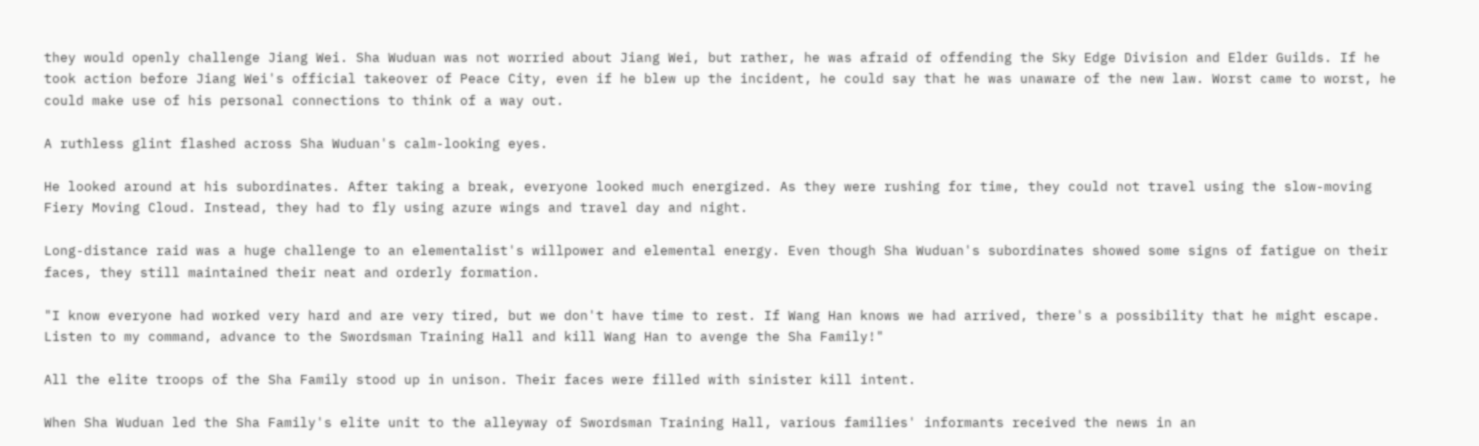they would openly challenge Jiang Wei. Sha Wuduan was not worried about Jiang Wei, but rather, he was afraid of offending the Sky Edge Division and Elder Guilds. If he took action before Jiang Wei's official takeover of Peace City, even if he blew up the incident, he could say that he was unaware of the new law. Worst came to worst, he could make use of his personal connections to think of a way out.

A ruthless glint flashed across Sha Wuduan's calm-looking eyes.

He looked around at his subordinates. After taking a break, everyone looked much energized. As they were rushing for time, they could not travel using the slow-moving Fiery Moving Cloud. Instead, they had to fly using azure wings and travel day and night.

Long-distance raid was a huge challenge to an elementalist's willpower and elemental energy. Even though Sha Wuduan's subordinates showed some signs of fatigue on their faces, they still maintained their neat and orderly formation.

"I know everyone had worked very hard and are very tired, but we don't have time to rest. If Wang Han knows we had arrived, there's a possibility that he might escape. Listen to my command, advance to the Swordsman Training Hall and kill Wang Han to avenge the Sha Family!"

All the elite troops of the Sha Family stood up in unison. Their faces were filled with sinister kill intent.

When Sha Wuduan led the Sha Family's elite unit to the alleyway of Swordsman Training Hall, various families' informants received the news in an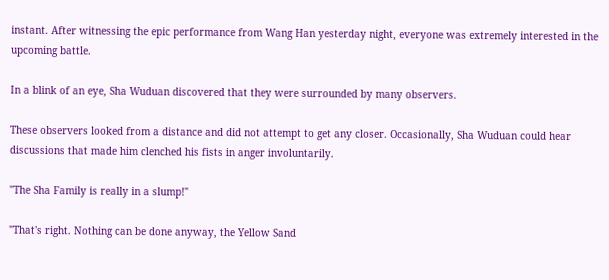instant. After witnessing the epic performance from Wang Han yesterday night, everyone was extremely interested in the upcoming battle.

In a blink of an eye, Sha Wuduan discovered that they were surrounded by many observers.

These observers looked from a distance and did not attempt to get any closer. Occasionally, Sha Wuduan could hear discussions that made him clenched his fists in anger involuntarily.

"The Sha Family is really in a slump!"

"That's right. Nothing can be done anyway, the Yellow Sand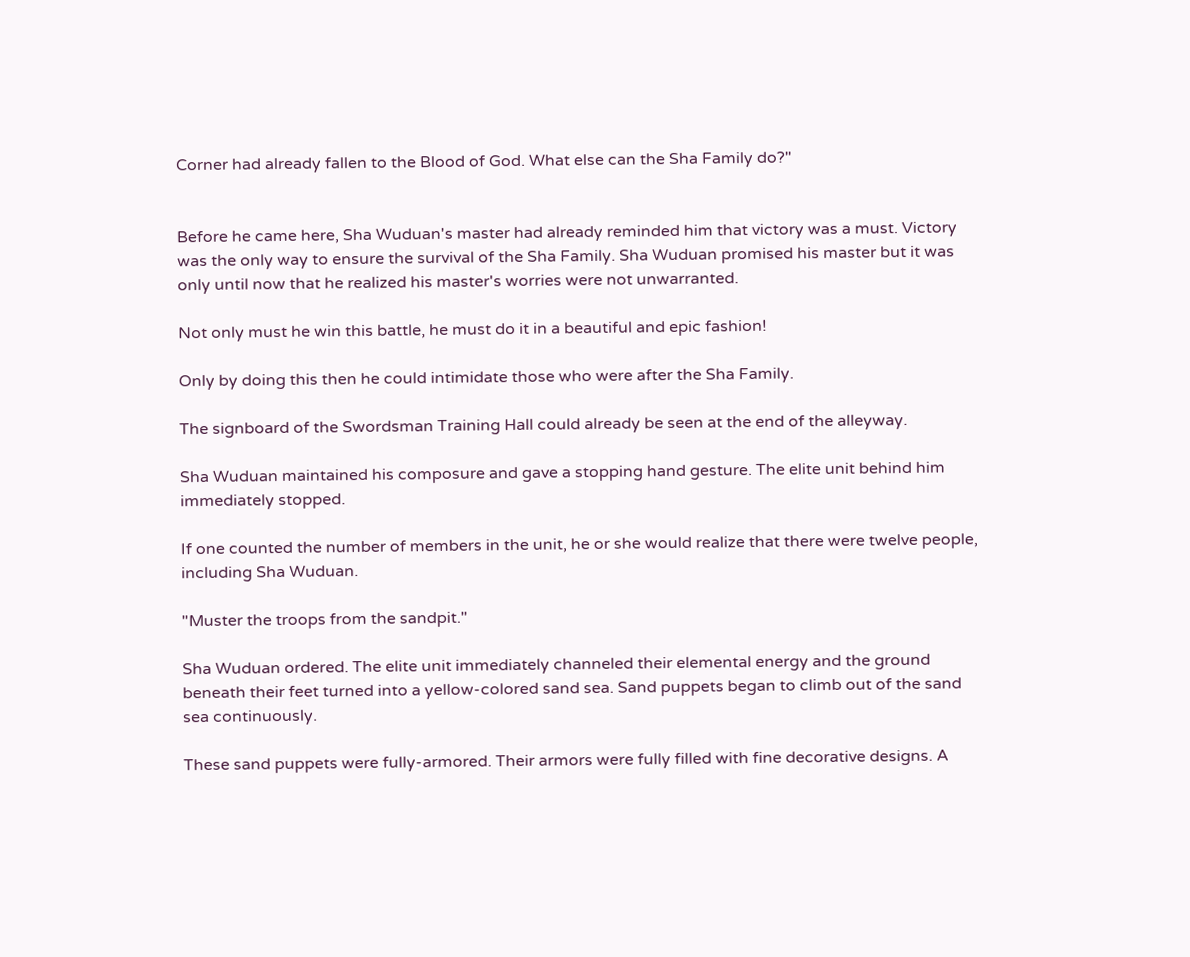Corner had already fallen to the Blood of God. What else can the Sha Family do?"


Before he came here, Sha Wuduan's master had already reminded him that victory was a must. Victory was the only way to ensure the survival of the Sha Family. Sha Wuduan promised his master but it was only until now that he realized his master's worries were not unwarranted.

Not only must he win this battle, he must do it in a beautiful and epic fashion!

Only by doing this then he could intimidate those who were after the Sha Family.

The signboard of the Swordsman Training Hall could already be seen at the end of the alleyway.

Sha Wuduan maintained his composure and gave a stopping hand gesture. The elite unit behind him immediately stopped.

If one counted the number of members in the unit, he or she would realize that there were twelve people, including Sha Wuduan.

"Muster the troops from the sandpit."

Sha Wuduan ordered. The elite unit immediately channeled their elemental energy and the ground beneath their feet turned into a yellow-colored sand sea. Sand puppets began to climb out of the sand sea continuously.

These sand puppets were fully-armored. Their armors were fully filled with fine decorative designs. A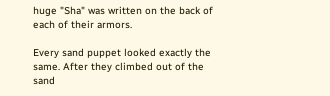huge "Sha" was written on the back of each of their armors.

Every sand puppet looked exactly the same. After they climbed out of the sand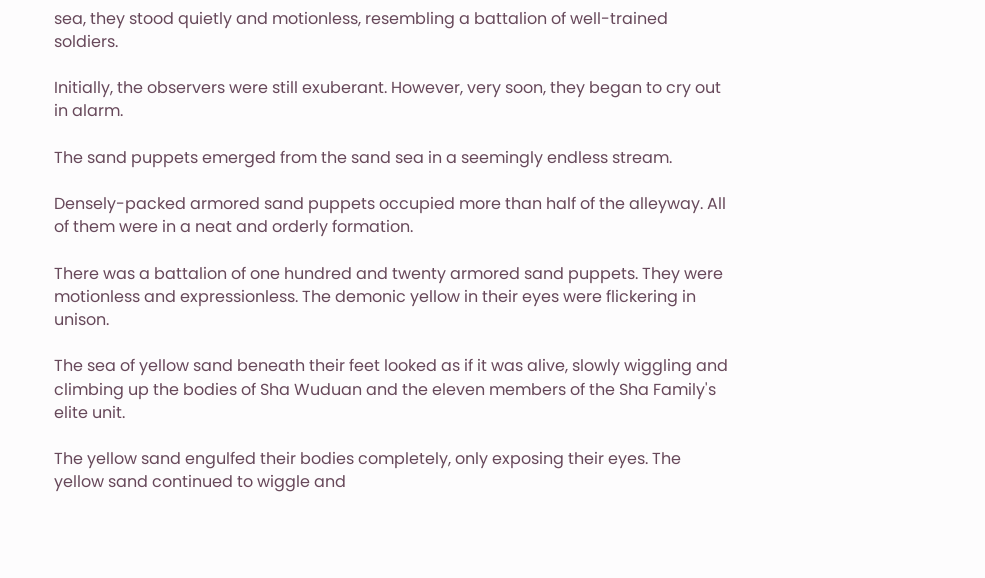sea, they stood quietly and motionless, resembling a battalion of well-trained soldiers.

Initially, the observers were still exuberant. However, very soon, they began to cry out in alarm.

The sand puppets emerged from the sand sea in a seemingly endless stream.

Densely-packed armored sand puppets occupied more than half of the alleyway. All of them were in a neat and orderly formation.

There was a battalion of one hundred and twenty armored sand puppets. They were motionless and expressionless. The demonic yellow in their eyes were flickering in unison.

The sea of yellow sand beneath their feet looked as if it was alive, slowly wiggling and climbing up the bodies of Sha Wuduan and the eleven members of the Sha Family's elite unit.

The yellow sand engulfed their bodies completely, only exposing their eyes. The yellow sand continued to wiggle and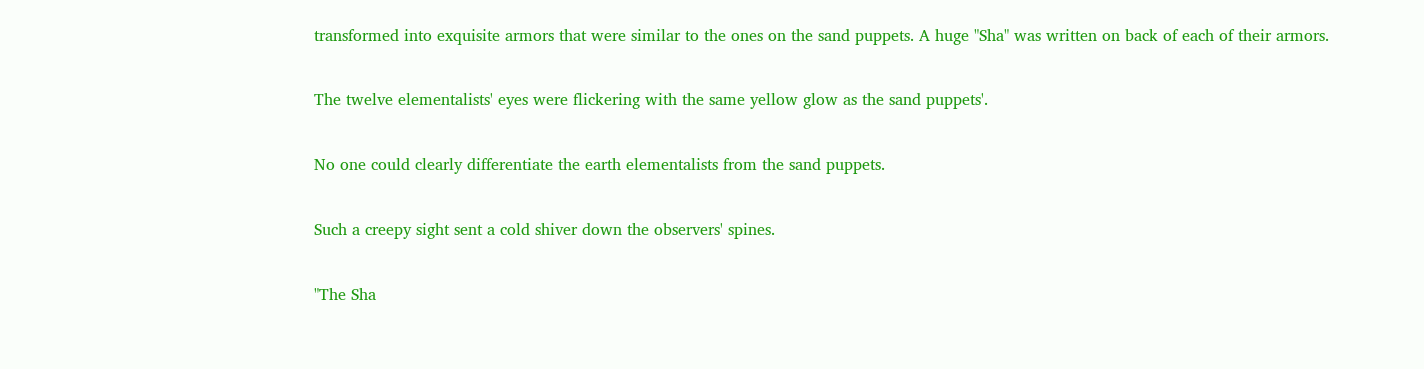transformed into exquisite armors that were similar to the ones on the sand puppets. A huge "Sha" was written on back of each of their armors.

The twelve elementalists' eyes were flickering with the same yellow glow as the sand puppets'.

No one could clearly differentiate the earth elementalists from the sand puppets.

Such a creepy sight sent a cold shiver down the observers' spines.

"The Sha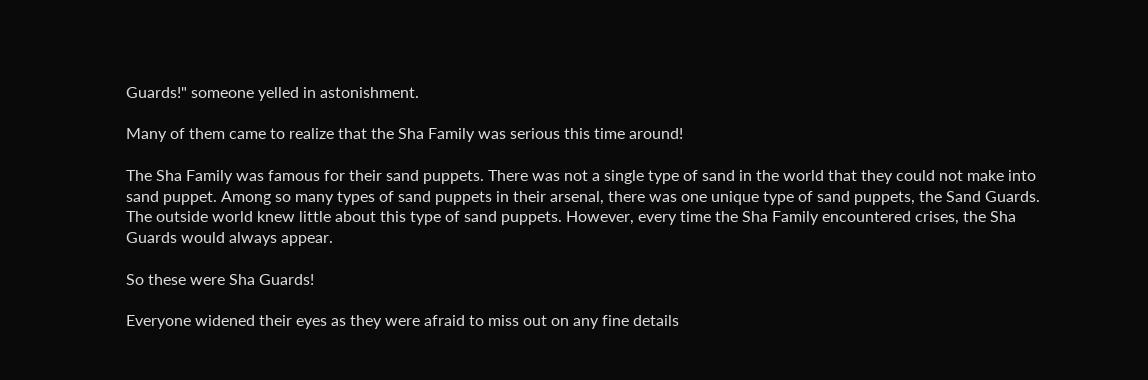Guards!" someone yelled in astonishment.

Many of them came to realize that the Sha Family was serious this time around!

The Sha Family was famous for their sand puppets. There was not a single type of sand in the world that they could not make into sand puppet. Among so many types of sand puppets in their arsenal, there was one unique type of sand puppets, the Sand Guards. The outside world knew little about this type of sand puppets. However, every time the Sha Family encountered crises, the Sha Guards would always appear.

So these were Sha Guards!

Everyone widened their eyes as they were afraid to miss out on any fine details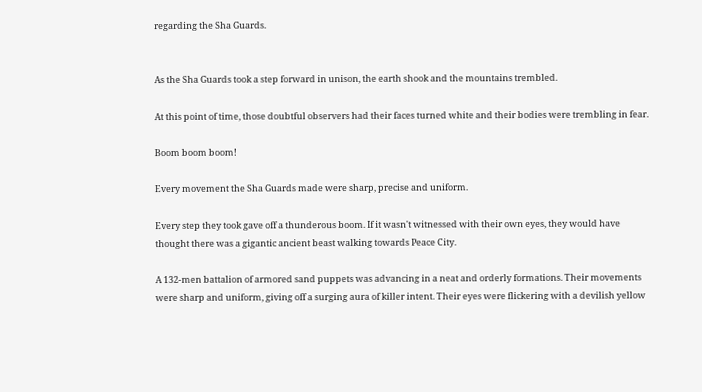regarding the Sha Guards.


As the Sha Guards took a step forward in unison, the earth shook and the mountains trembled.

At this point of time, those doubtful observers had their faces turned white and their bodies were trembling in fear.

Boom boom boom!

Every movement the Sha Guards made were sharp, precise and uniform.

Every step they took gave off a thunderous boom. If it wasn't witnessed with their own eyes, they would have thought there was a gigantic ancient beast walking towards Peace City.

A 132-men battalion of armored sand puppets was advancing in a neat and orderly formations. Their movements were sharp and uniform, giving off a surging aura of killer intent. Their eyes were flickering with a devilish yellow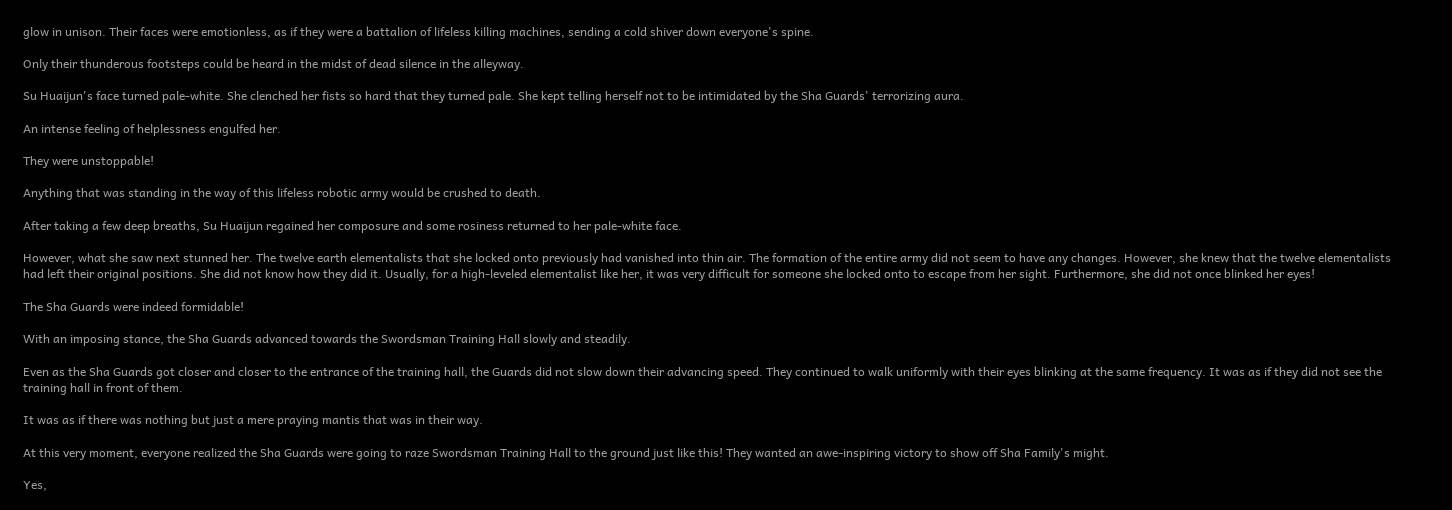glow in unison. Their faces were emotionless, as if they were a battalion of lifeless killing machines, sending a cold shiver down everyone's spine.

Only their thunderous footsteps could be heard in the midst of dead silence in the alleyway.

Su Huaijun's face turned pale-white. She clenched her fists so hard that they turned pale. She kept telling herself not to be intimidated by the Sha Guards' terrorizing aura.

An intense feeling of helplessness engulfed her.

They were unstoppable!

Anything that was standing in the way of this lifeless robotic army would be crushed to death.

After taking a few deep breaths, Su Huaijun regained her composure and some rosiness returned to her pale-white face.

However, what she saw next stunned her. The twelve earth elementalists that she locked onto previously had vanished into thin air. The formation of the entire army did not seem to have any changes. However, she knew that the twelve elementalists had left their original positions. She did not know how they did it. Usually, for a high-leveled elementalist like her, it was very difficult for someone she locked onto to escape from her sight. Furthermore, she did not once blinked her eyes!

The Sha Guards were indeed formidable!

With an imposing stance, the Sha Guards advanced towards the Swordsman Training Hall slowly and steadily.

Even as the Sha Guards got closer and closer to the entrance of the training hall, the Guards did not slow down their advancing speed. They continued to walk uniformly with their eyes blinking at the same frequency. It was as if they did not see the training hall in front of them.

It was as if there was nothing but just a mere praying mantis that was in their way.

At this very moment, everyone realized the Sha Guards were going to raze Swordsman Training Hall to the ground just like this! They wanted an awe-inspiring victory to show off Sha Family's might.

Yes,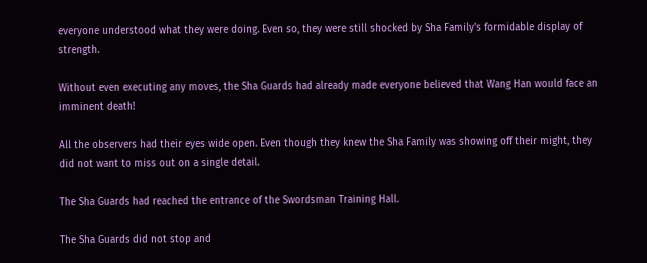everyone understood what they were doing. Even so, they were still shocked by Sha Family's formidable display of strength.

Without even executing any moves, the Sha Guards had already made everyone believed that Wang Han would face an imminent death!

All the observers had their eyes wide open. Even though they knew the Sha Family was showing off their might, they did not want to miss out on a single detail.

The Sha Guards had reached the entrance of the Swordsman Training Hall.

The Sha Guards did not stop and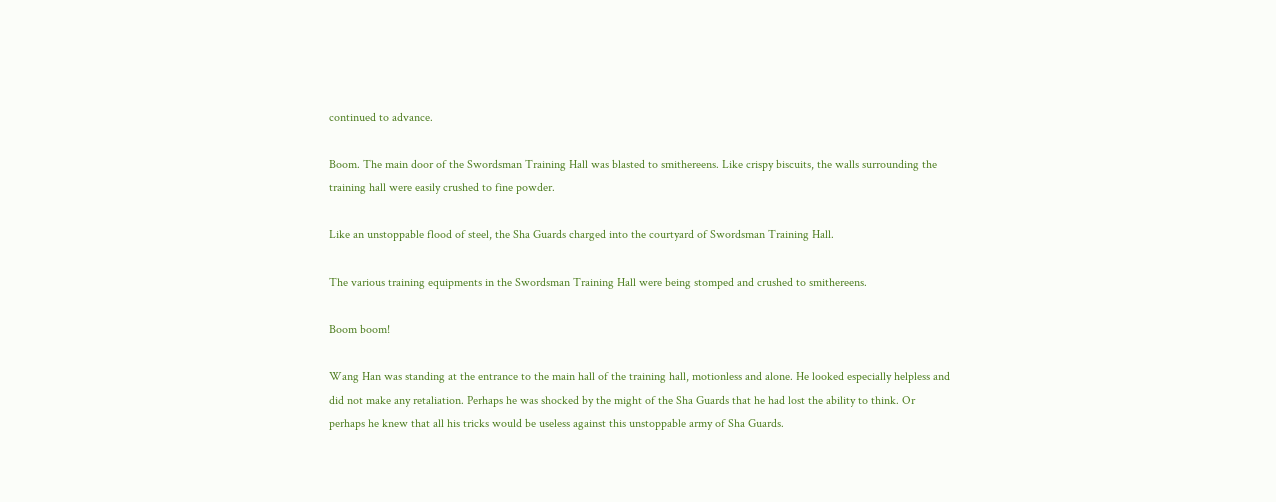continued to advance.

Boom. The main door of the Swordsman Training Hall was blasted to smithereens. Like crispy biscuits, the walls surrounding the training hall were easily crushed to fine powder.

Like an unstoppable flood of steel, the Sha Guards charged into the courtyard of Swordsman Training Hall.

The various training equipments in the Swordsman Training Hall were being stomped and crushed to smithereens.

Boom boom!

Wang Han was standing at the entrance to the main hall of the training hall, motionless and alone. He looked especially helpless and did not make any retaliation. Perhaps he was shocked by the might of the Sha Guards that he had lost the ability to think. Or perhaps he knew that all his tricks would be useless against this unstoppable army of Sha Guards.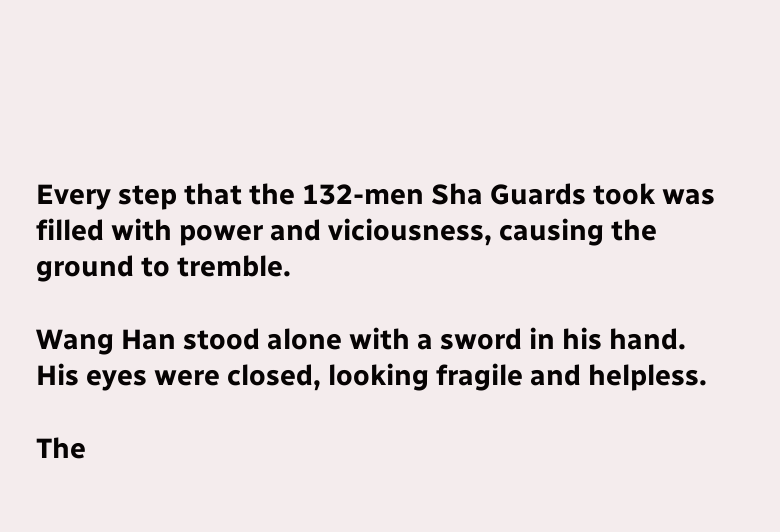Every step that the 132-men Sha Guards took was filled with power and viciousness, causing the ground to tremble.

Wang Han stood alone with a sword in his hand. His eyes were closed, looking fragile and helpless.

The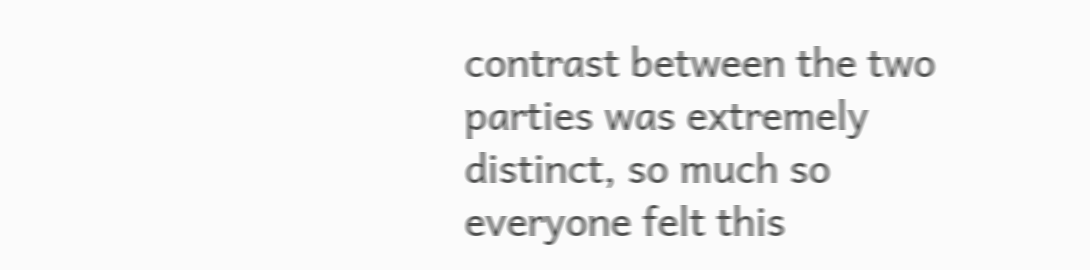contrast between the two parties was extremely distinct, so much so everyone felt this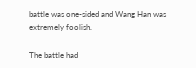battle was one-sided and Wang Han was extremely foolish.

The battle had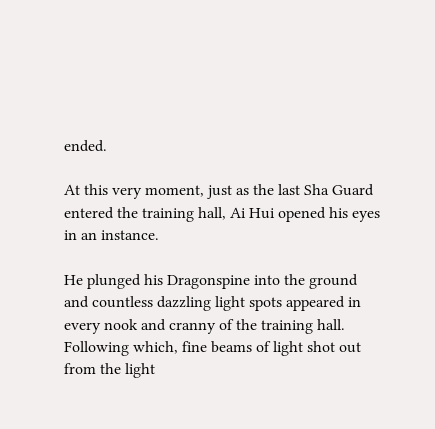ended.

At this very moment, just as the last Sha Guard entered the training hall, Ai Hui opened his eyes in an instance.

He plunged his Dragonspine into the ground and countless dazzling light spots appeared in every nook and cranny of the training hall. Following which, fine beams of light shot out from the light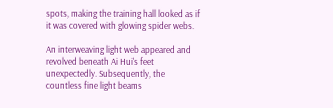spots, making the training hall looked as if it was covered with glowing spider webs.

An interweaving light web appeared and revolved beneath Ai Hui's feet unexpectedly. Subsequently, the countless fine light beams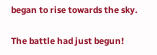began to rise towards the sky.

The battle had just begun!